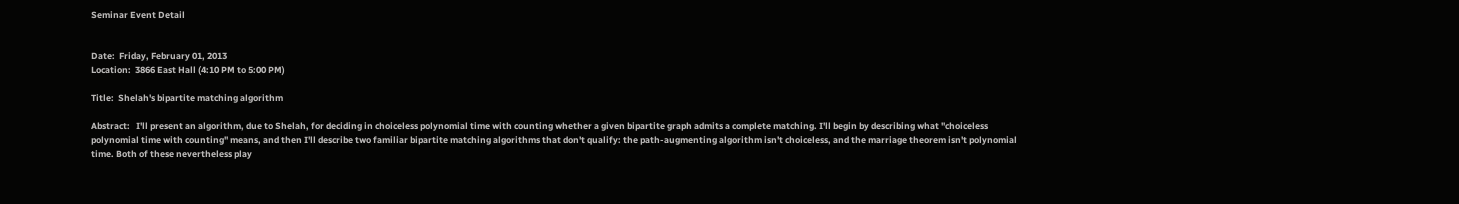Seminar Event Detail


Date:  Friday, February 01, 2013
Location:  3866 East Hall (4:10 PM to 5:00 PM)

Title:  Shelah's bipartite matching algorithm

Abstract:   I'll present an algorithm, due to Shelah, for deciding in choiceless polynomial time with counting whether a given bipartite graph admits a complete matching. I'll begin by describing what "choiceless polynomial time with counting" means, and then I'll describe two familiar bipartite matching algorithms that don't qualify: the path-augmenting algorithm isn't choiceless, and the marriage theorem isn't polynomial time. Both of these nevertheless play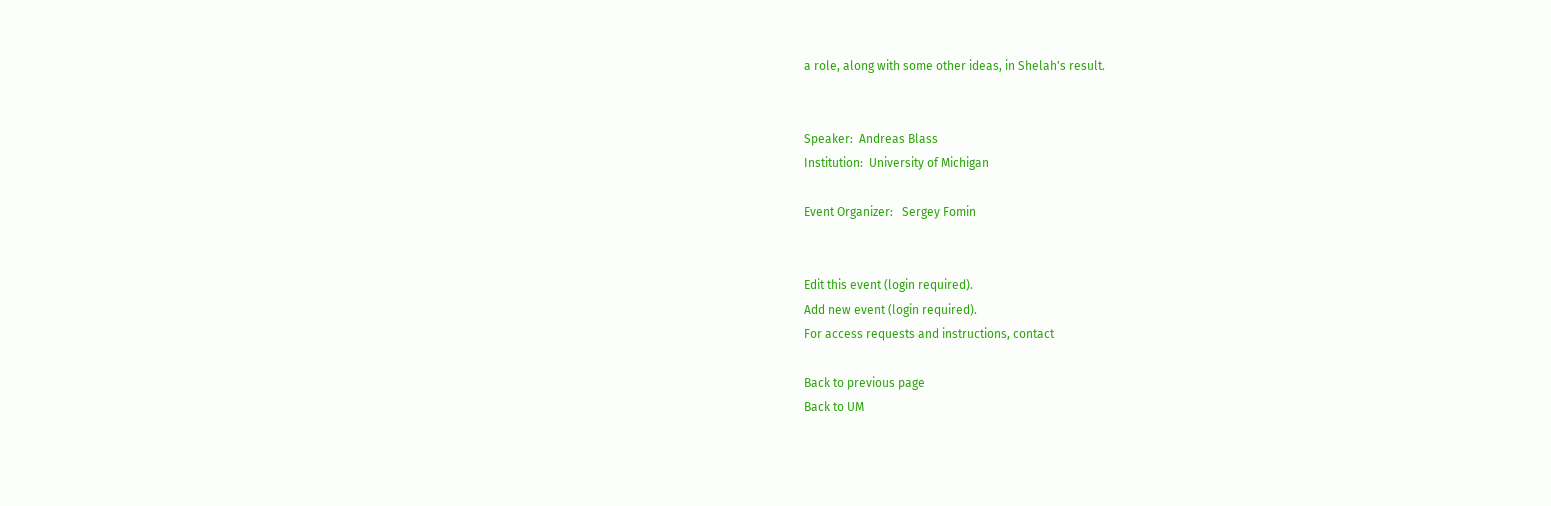a role, along with some other ideas, in Shelah's result.


Speaker:  Andreas Blass
Institution:  University of Michigan

Event Organizer:   Sergey Fomin


Edit this event (login required).
Add new event (login required).
For access requests and instructions, contact

Back to previous page
Back to UM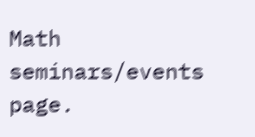Math seminars/events page.